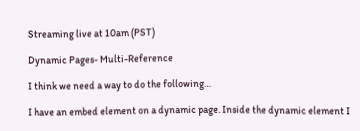Streaming live at 10am (PST)

Dynamic Pages- Multi-Reference

I think we need a way to do the following…

I have an embed element on a dynamic page. Inside the dynamic element I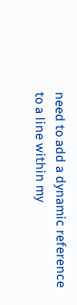need to add a dynamic reference to a line within my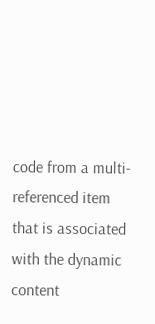code from a multi-referenced item that is associated with the dynamic content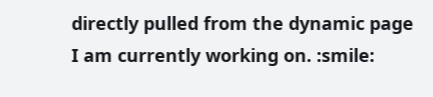directly pulled from the dynamic page I am currently working on. :smile: